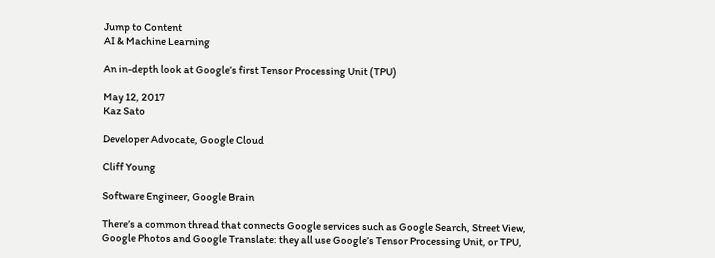Jump to Content
AI & Machine Learning

An in-depth look at Google’s first Tensor Processing Unit (TPU)

May 12, 2017
Kaz Sato

Developer Advocate, Google Cloud

Cliff Young

Software Engineer, Google Brain

There’s a common thread that connects Google services such as Google Search, Street View, Google Photos and Google Translate: they all use Google’s Tensor Processing Unit, or TPU,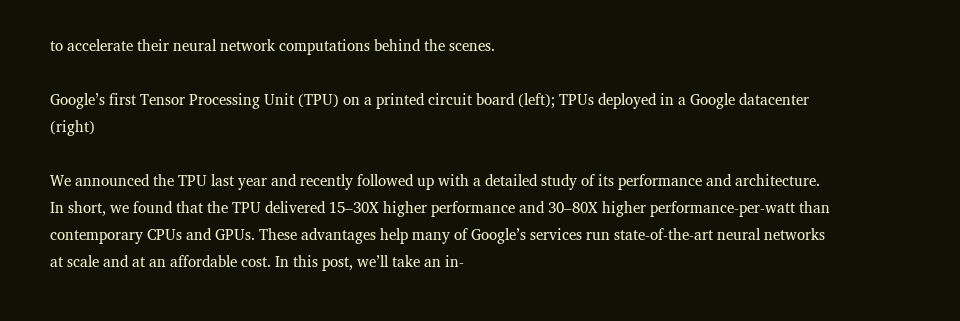to accelerate their neural network computations behind the scenes.

Google’s first Tensor Processing Unit (TPU) on a printed circuit board (left); TPUs deployed in a Google datacenter (right)

We announced the TPU last year and recently followed up with a detailed study of its performance and architecture. In short, we found that the TPU delivered 15–30X higher performance and 30–80X higher performance-per-watt than contemporary CPUs and GPUs. These advantages help many of Google’s services run state-of-the-art neural networks at scale and at an affordable cost. In this post, we’ll take an in-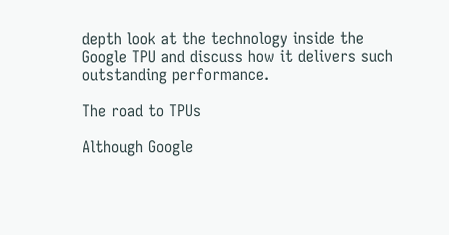depth look at the technology inside the Google TPU and discuss how it delivers such outstanding performance.

The road to TPUs

Although Google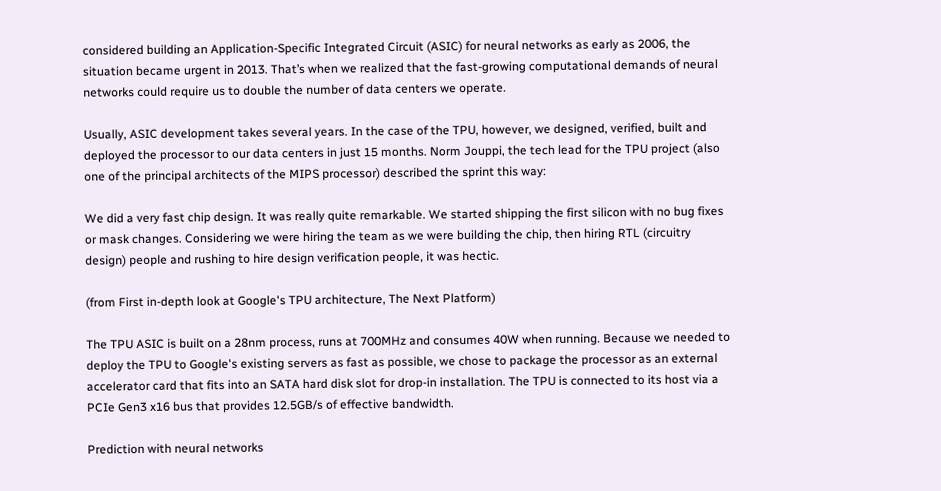considered building an Application-Specific Integrated Circuit (ASIC) for neural networks as early as 2006, the situation became urgent in 2013. That’s when we realized that the fast-growing computational demands of neural networks could require us to double the number of data centers we operate.

Usually, ASIC development takes several years. In the case of the TPU, however, we designed, verified, built and deployed the processor to our data centers in just 15 months. Norm Jouppi, the tech lead for the TPU project (also one of the principal architects of the MIPS processor) described the sprint this way:

We did a very fast chip design. It was really quite remarkable. We started shipping the first silicon with no bug fixes or mask changes. Considering we were hiring the team as we were building the chip, then hiring RTL (circuitry design) people and rushing to hire design verification people, it was hectic.

(from First in-depth look at Google's TPU architecture, The Next Platform)

The TPU ASIC is built on a 28nm process, runs at 700MHz and consumes 40W when running. Because we needed to deploy the TPU to Google's existing servers as fast as possible, we chose to package the processor as an external accelerator card that fits into an SATA hard disk slot for drop-in installation. The TPU is connected to its host via a PCIe Gen3 x16 bus that provides 12.5GB/s of effective bandwidth.

Prediction with neural networks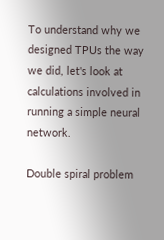To understand why we designed TPUs the way we did, let's look at calculations involved in running a simple neural network.

Double spiral problem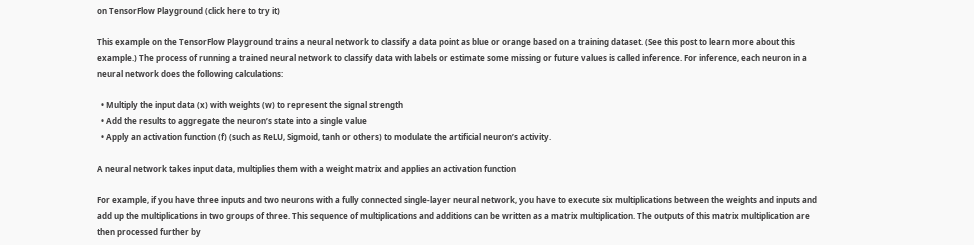on TensorFlow Playground (click here to try it)

This example on the TensorFlow Playground trains a neural network to classify a data point as blue or orange based on a training dataset. (See this post to learn more about this example.) The process of running a trained neural network to classify data with labels or estimate some missing or future values is called inference. For inference, each neuron in a neural network does the following calculations:

  • Multiply the input data (x) with weights (w) to represent the signal strength
  • Add the results to aggregate the neuron’s state into a single value
  • Apply an activation function (f) (such as ReLU, Sigmoid, tanh or others) to modulate the artificial neuron’s activity.

A neural network takes input data, multiplies them with a weight matrix and applies an activation function

For example, if you have three inputs and two neurons with a fully connected single-layer neural network, you have to execute six multiplications between the weights and inputs and add up the multiplications in two groups of three. This sequence of multiplications and additions can be written as a matrix multiplication. The outputs of this matrix multiplication are then processed further by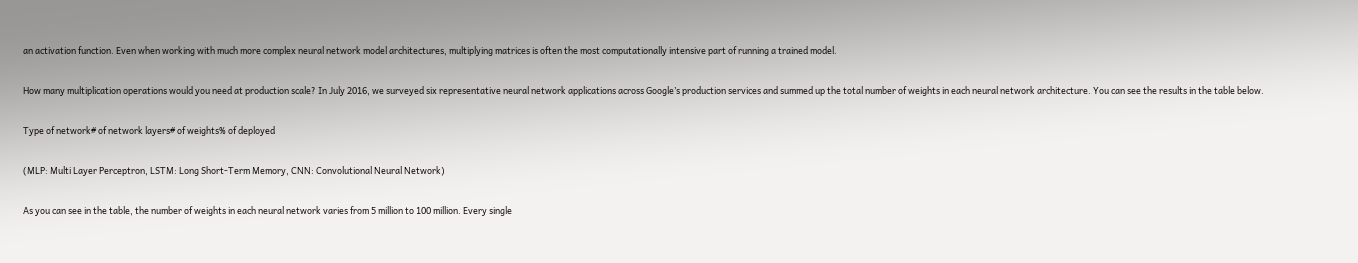an activation function. Even when working with much more complex neural network model architectures, multiplying matrices is often the most computationally intensive part of running a trained model.

How many multiplication operations would you need at production scale? In July 2016, we surveyed six representative neural network applications across Google’s production services and summed up the total number of weights in each neural network architecture. You can see the results in the table below.

Type of network# of network layers# of weights% of deployed

(MLP: Multi Layer Perceptron, LSTM: Long Short-Term Memory, CNN: Convolutional Neural Network)

As you can see in the table, the number of weights in each neural network varies from 5 million to 100 million. Every single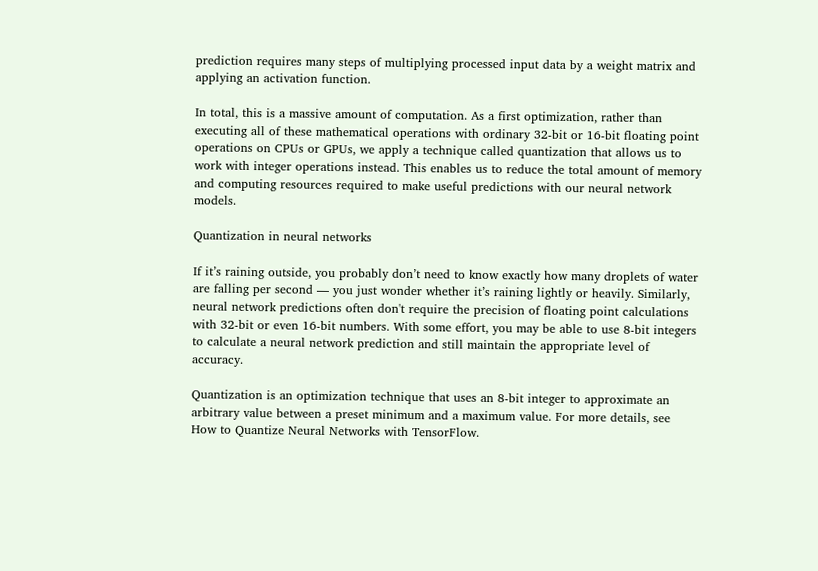prediction requires many steps of multiplying processed input data by a weight matrix and applying an activation function.

In total, this is a massive amount of computation. As a first optimization, rather than executing all of these mathematical operations with ordinary 32-bit or 16-bit floating point operations on CPUs or GPUs, we apply a technique called quantization that allows us to work with integer operations instead. This enables us to reduce the total amount of memory and computing resources required to make useful predictions with our neural network models.

Quantization in neural networks

If it’s raining outside, you probably don’t need to know exactly how many droplets of water are falling per second — you just wonder whether it’s raining lightly or heavily. Similarly, neural network predictions often don't require the precision of floating point calculations with 32-bit or even 16-bit numbers. With some effort, you may be able to use 8-bit integers to calculate a neural network prediction and still maintain the appropriate level of accuracy.

Quantization is an optimization technique that uses an 8-bit integer to approximate an arbitrary value between a preset minimum and a maximum value. For more details, see How to Quantize Neural Networks with TensorFlow.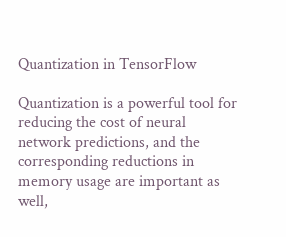Quantization in TensorFlow

Quantization is a powerful tool for reducing the cost of neural network predictions, and the corresponding reductions in memory usage are important as well,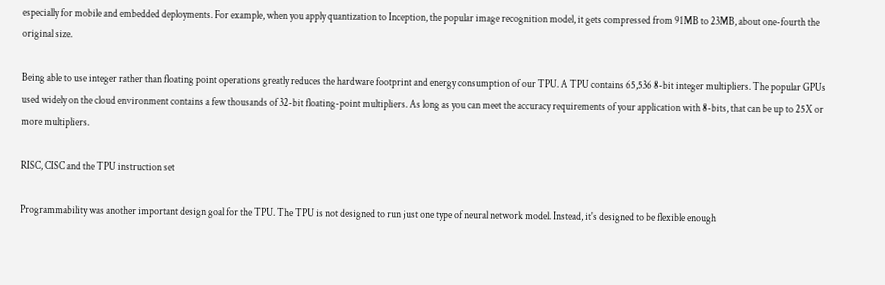especially for mobile and embedded deployments. For example, when you apply quantization to Inception, the popular image recognition model, it gets compressed from 91MB to 23MB, about one-fourth the original size.

Being able to use integer rather than floating point operations greatly reduces the hardware footprint and energy consumption of our TPU. A TPU contains 65,536 8-bit integer multipliers. The popular GPUs used widely on the cloud environment contains a few thousands of 32-bit floating-point multipliers. As long as you can meet the accuracy requirements of your application with 8-bits, that can be up to 25X or more multipliers.

RISC, CISC and the TPU instruction set

Programmability was another important design goal for the TPU. The TPU is not designed to run just one type of neural network model. Instead, it's designed to be flexible enough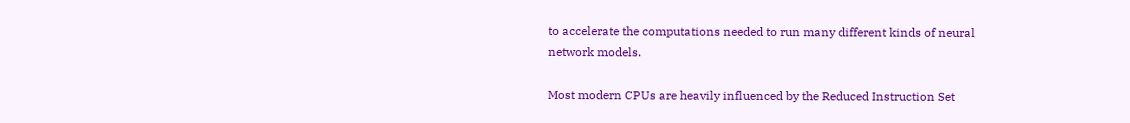to accelerate the computations needed to run many different kinds of neural network models.

Most modern CPUs are heavily influenced by the Reduced Instruction Set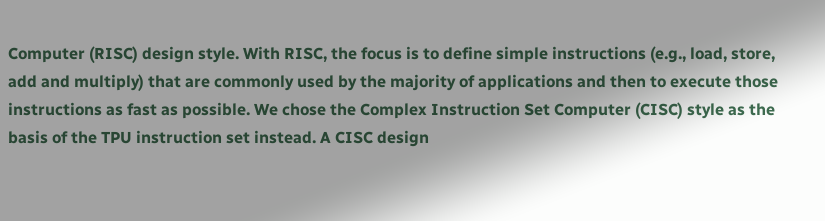Computer (RISC) design style. With RISC, the focus is to define simple instructions (e.g., load, store, add and multiply) that are commonly used by the majority of applications and then to execute those instructions as fast as possible. We chose the Complex Instruction Set Computer (CISC) style as the basis of the TPU instruction set instead. A CISC design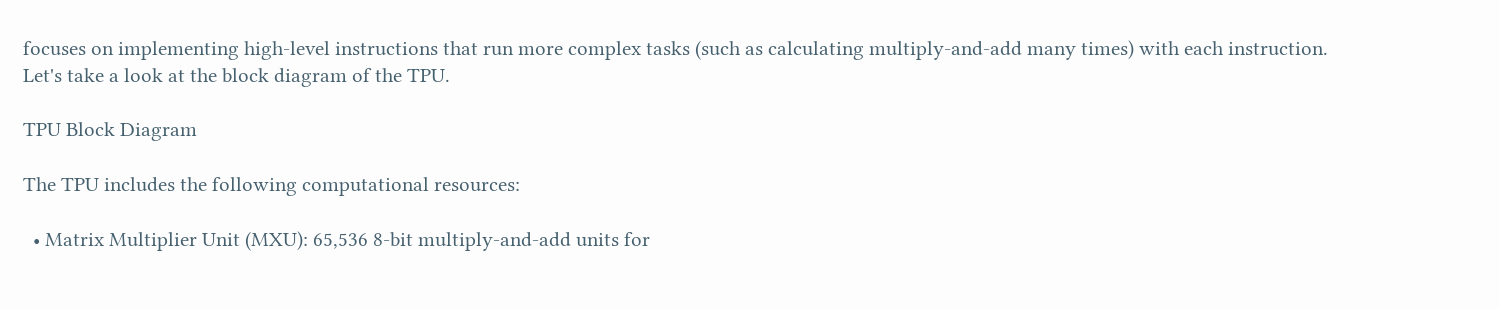focuses on implementing high-level instructions that run more complex tasks (such as calculating multiply-and-add many times) with each instruction. Let's take a look at the block diagram of the TPU.

TPU Block Diagram

The TPU includes the following computational resources:

  • Matrix Multiplier Unit (MXU): 65,536 8-bit multiply-and-add units for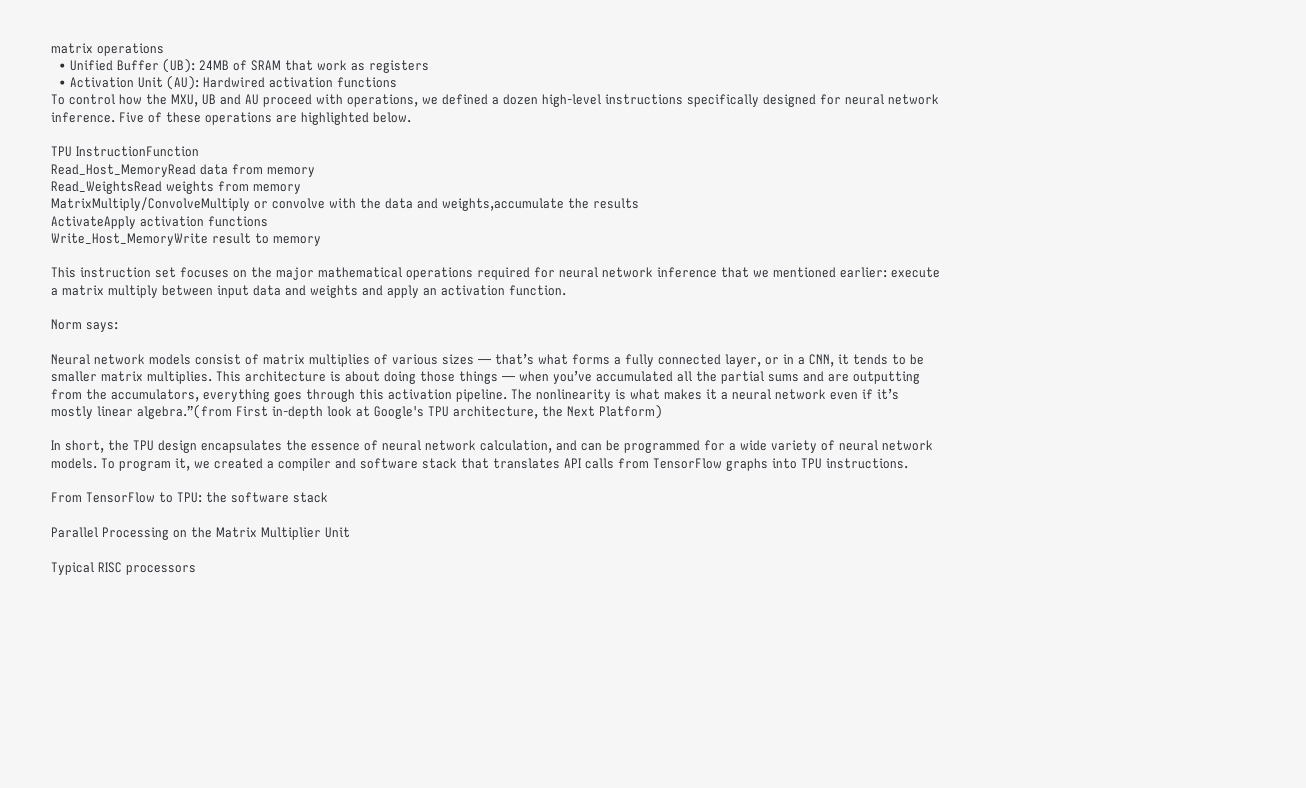matrix operations
  • Unified Buffer (UB): 24MB of SRAM that work as registers
  • Activation Unit (AU): Hardwired activation functions
To control how the MXU, UB and AU proceed with operations, we defined a dozen high-level instructions specifically designed for neural network inference. Five of these operations are highlighted below.

TPU InstructionFunction
Read_Host_MemoryRead data from memory
Read_WeightsRead weights from memory
MatrixMultiply/ConvolveMultiply or convolve with the data and weights,accumulate the results
ActivateApply activation functions
Write_Host_MemoryWrite result to memory

This instruction set focuses on the major mathematical operations required for neural network inference that we mentioned earlier: execute a matrix multiply between input data and weights and apply an activation function.

Norm says:

Neural network models consist of matrix multiplies of various sizes — that’s what forms a fully connected layer, or in a CNN, it tends to be smaller matrix multiplies. This architecture is about doing those things — when you’ve accumulated all the partial sums and are outputting from the accumulators, everything goes through this activation pipeline. The nonlinearity is what makes it a neural network even if it’s mostly linear algebra.”(from First in-depth look at Google's TPU architecture, the Next Platform)

In short, the TPU design encapsulates the essence of neural network calculation, and can be programmed for a wide variety of neural network models. To program it, we created a compiler and software stack that translates API calls from TensorFlow graphs into TPU instructions.

From TensorFlow to TPU: the software stack

Parallel Processing on the Matrix Multiplier Unit

Typical RISC processors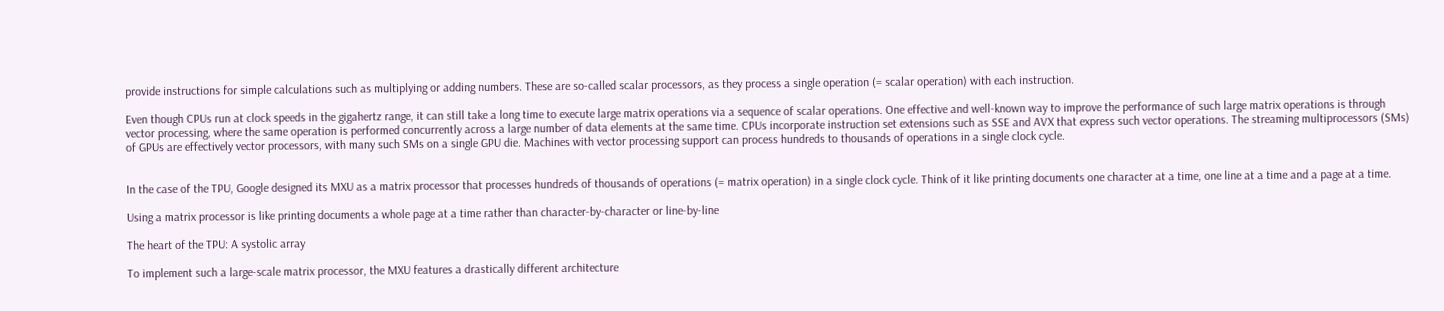provide instructions for simple calculations such as multiplying or adding numbers. These are so-called scalar processors, as they process a single operation (= scalar operation) with each instruction.

Even though CPUs run at clock speeds in the gigahertz range, it can still take a long time to execute large matrix operations via a sequence of scalar operations. One effective and well-known way to improve the performance of such large matrix operations is through vector processing, where the same operation is performed concurrently across a large number of data elements at the same time. CPUs incorporate instruction set extensions such as SSE and AVX that express such vector operations. The streaming multiprocessors (SMs) of GPUs are effectively vector processors, with many such SMs on a single GPU die. Machines with vector processing support can process hundreds to thousands of operations in a single clock cycle.


In the case of the TPU, Google designed its MXU as a matrix processor that processes hundreds of thousands of operations (= matrix operation) in a single clock cycle. Think of it like printing documents one character at a time, one line at a time and a page at a time.

Using a matrix processor is like printing documents a whole page at a time rather than character-by-character or line-by-line

The heart of the TPU: A systolic array

To implement such a large-scale matrix processor, the MXU features a drastically different architecture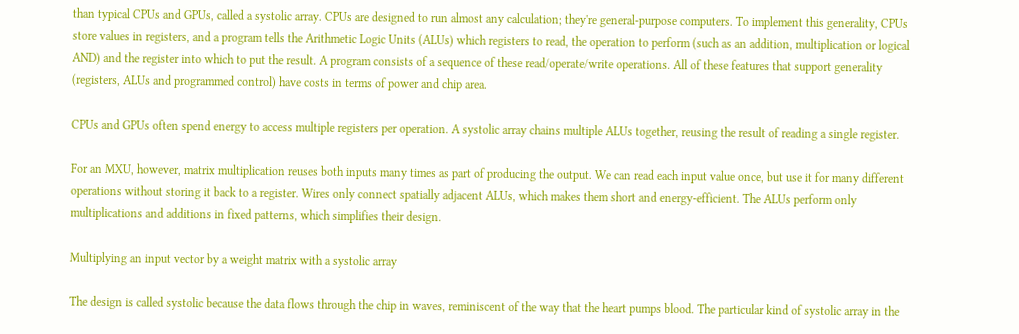than typical CPUs and GPUs, called a systolic array. CPUs are designed to run almost any calculation; they're general-purpose computers. To implement this generality, CPUs store values in registers, and a program tells the Arithmetic Logic Units (ALUs) which registers to read, the operation to perform (such as an addition, multiplication or logical AND) and the register into which to put the result. A program consists of a sequence of these read/operate/write operations. All of these features that support generality (registers, ALUs and programmed control) have costs in terms of power and chip area.

CPUs and GPUs often spend energy to access multiple registers per operation. A systolic array chains multiple ALUs together, reusing the result of reading a single register.

For an MXU, however, matrix multiplication reuses both inputs many times as part of producing the output. We can read each input value once, but use it for many different operations without storing it back to a register. Wires only connect spatially adjacent ALUs, which makes them short and energy-efficient. The ALUs perform only multiplications and additions in fixed patterns, which simplifies their design.

Multiplying an input vector by a weight matrix with a systolic array

The design is called systolic because the data flows through the chip in waves, reminiscent of the way that the heart pumps blood. The particular kind of systolic array in the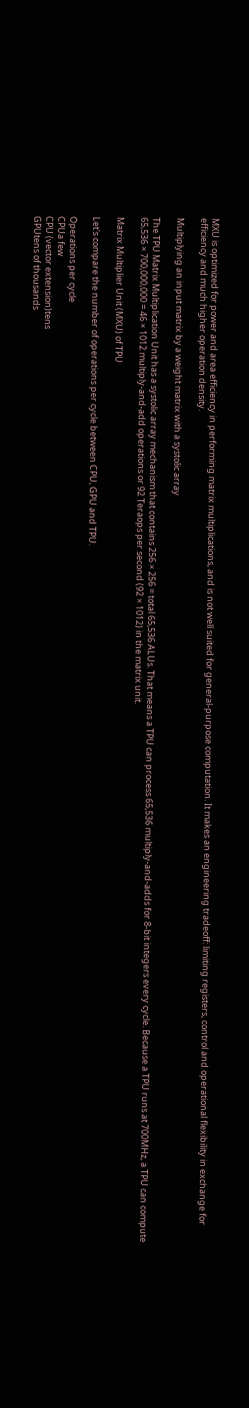MXU is optimized for power and area efficiency in performing matrix multiplications, and is not well suited for general-purpose computation. It makes an engineering tradeoff: limiting registers, control and operational flexibility in exchange for efficiency and much higher operation density.

Multiplying an input matrix by a weight matrix with a systolic array

The TPU Matrix Multiplication Unit has a systolic array mechanism that contains 256 × 256 = total 65,536 ALUs. That means a TPU can process 65,536 multiply-and-adds for 8-bit integers every cycle. Because a TPU runs at 700MHz, a TPU can compute 65,536 × 700,000,000 = 46 × 1012 multiply-and-add operations or 92 Teraops per second (92 × 1012) in the matrix unit.

Matrix Multiplier Unit (MXU) of TPU

Let's compare the number of operations per cycle between CPU, GPU and TPU.

Operations per cycle
CPUa few
CPU (vector extension)tens
GPUtens of thousands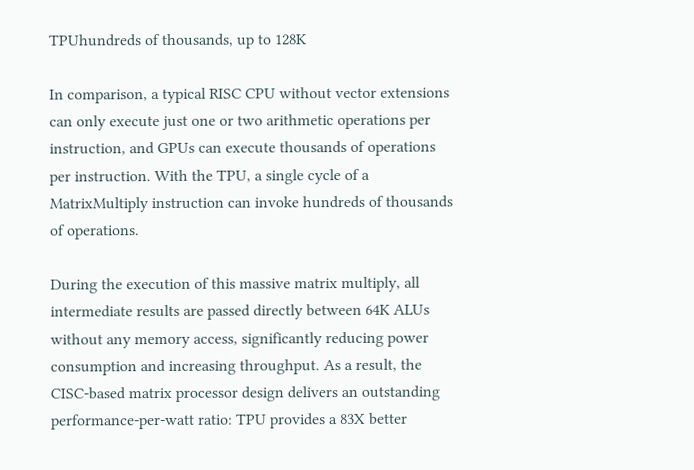TPUhundreds of thousands, up to 128K

In comparison, a typical RISC CPU without vector extensions can only execute just one or two arithmetic operations per instruction, and GPUs can execute thousands of operations per instruction. With the TPU, a single cycle of a MatrixMultiply instruction can invoke hundreds of thousands of operations.

During the execution of this massive matrix multiply, all intermediate results are passed directly between 64K ALUs without any memory access, significantly reducing power consumption and increasing throughput. As a result, the CISC-based matrix processor design delivers an outstanding performance-per-watt ratio: TPU provides a 83X better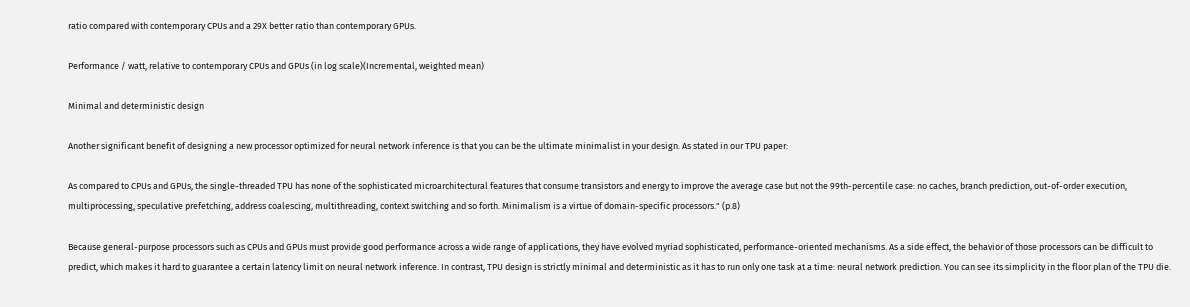ratio compared with contemporary CPUs and a 29X better ratio than contemporary GPUs.

Performance / watt, relative to contemporary CPUs and GPUs (in log scale)(Incremental, weighted mean)

Minimal and deterministic design

Another significant benefit of designing a new processor optimized for neural network inference is that you can be the ultimate minimalist in your design. As stated in our TPU paper:

As compared to CPUs and GPUs, the single-threaded TPU has none of the sophisticated microarchitectural features that consume transistors and energy to improve the average case but not the 99th-percentile case: no caches, branch prediction, out-of-order execution, multiprocessing, speculative prefetching, address coalescing, multithreading, context switching and so forth. Minimalism is a virtue of domain-specific processors." (p.8)

Because general-purpose processors such as CPUs and GPUs must provide good performance across a wide range of applications, they have evolved myriad sophisticated, performance-oriented mechanisms. As a side effect, the behavior of those processors can be difficult to predict, which makes it hard to guarantee a certain latency limit on neural network inference. In contrast, TPU design is strictly minimal and deterministic as it has to run only one task at a time: neural network prediction. You can see its simplicity in the floor plan of the TPU die.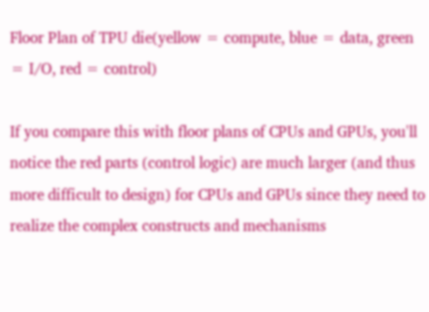Floor Plan of TPU die(yellow = compute, blue = data, green = I/O, red = control)

If you compare this with floor plans of CPUs and GPUs, you'll notice the red parts (control logic) are much larger (and thus more difficult to design) for CPUs and GPUs since they need to realize the complex constructs and mechanisms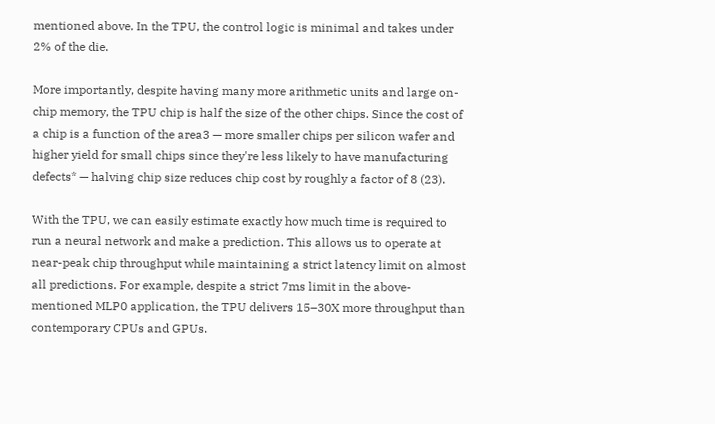mentioned above. In the TPU, the control logic is minimal and takes under 2% of the die.

More importantly, despite having many more arithmetic units and large on-chip memory, the TPU chip is half the size of the other chips. Since the cost of a chip is a function of the area3 — more smaller chips per silicon wafer and higher yield for small chips since they're less likely to have manufacturing defects* — halving chip size reduces chip cost by roughly a factor of 8 (23).

With the TPU, we can easily estimate exactly how much time is required to run a neural network and make a prediction. This allows us to operate at near-peak chip throughput while maintaining a strict latency limit on almost all predictions. For example, despite a strict 7ms limit in the above-mentioned MLP0 application, the TPU delivers 15–30X more throughput than contemporary CPUs and GPUs.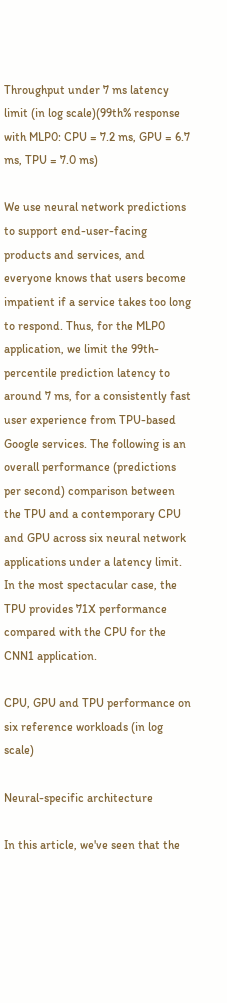Throughput under 7 ms latency limit (in log scale)(99th% response with MLP0: CPU = 7.2 ms, GPU = 6.7 ms, TPU = 7.0 ms)

We use neural network predictions to support end-user-facing products and services, and everyone knows that users become impatient if a service takes too long to respond. Thus, for the MLP0 application, we limit the 99th-percentile prediction latency to around 7 ms, for a consistently fast user experience from TPU-based Google services. The following is an overall performance (predictions per second) comparison between the TPU and a contemporary CPU and GPU across six neural network applications under a latency limit. In the most spectacular case, the TPU provides 71X performance compared with the CPU for the CNN1 application.

CPU, GPU and TPU performance on six reference workloads (in log scale)

Neural-specific architecture

In this article, we've seen that the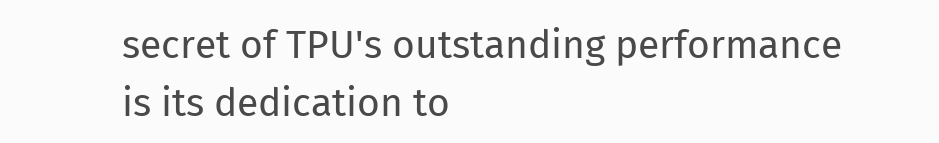secret of TPU's outstanding performance is its dedication to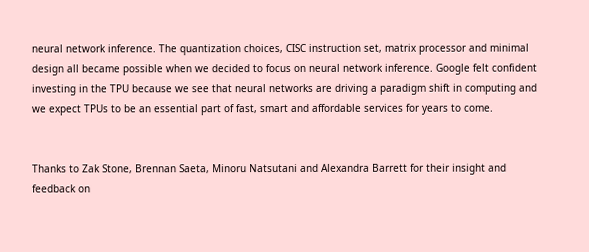neural network inference. The quantization choices, CISC instruction set, matrix processor and minimal design all became possible when we decided to focus on neural network inference. Google felt confident investing in the TPU because we see that neural networks are driving a paradigm shift in computing and we expect TPUs to be an essential part of fast, smart and affordable services for years to come.


Thanks to Zak Stone, Brennan Saeta, Minoru Natsutani and Alexandra Barrett for their insight and feedback on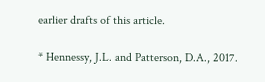earlier drafts of this article.

* Hennessy, J.L. and Patterson, D.A., 2017.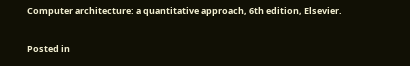Computer architecture: a quantitative approach, 6th edition, Elsevier.

Posted in